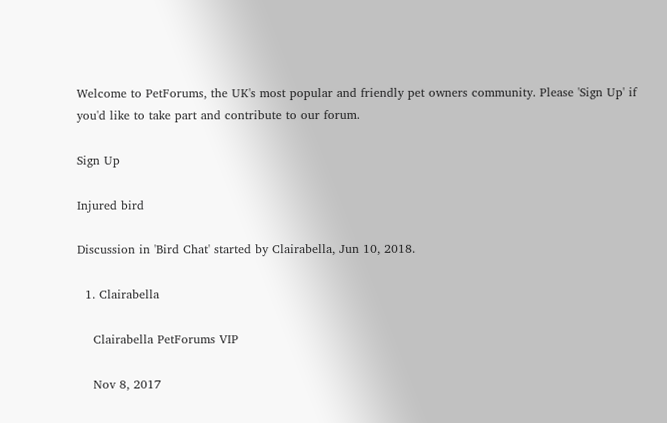Welcome to PetForums, the UK's most popular and friendly pet owners community. Please 'Sign Up' if you'd like to take part and contribute to our forum.

Sign Up

Injured bird

Discussion in 'Bird Chat' started by Clairabella, Jun 10, 2018.

  1. Clairabella

    Clairabella PetForums VIP

    Nov 8, 2017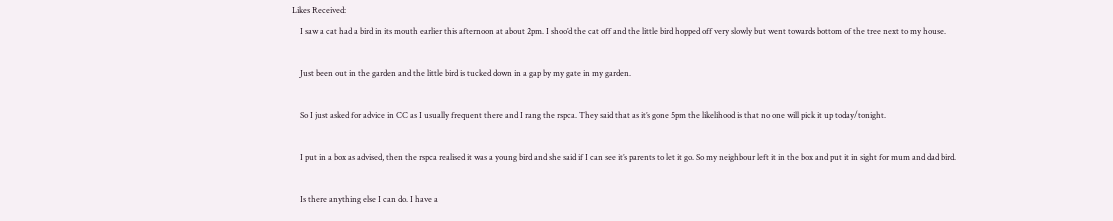Likes Received:
    I saw a cat had a bird in its mouth earlier this afternoon at about 2pm. I shoo’d the cat off and the little bird hopped off very slowly but went towards bottom of the tree next to my house.

    Just been out in the garden and the little bird is tucked down in a gap by my gate in my garden.

    So I just asked for advice in CC as I usually frequent there and I rang the rspca. They said that as it’s gone 5pm the likelihood is that no one will pick it up today/tonight.

    I put in a box as advised, then the rspca realised it was a young bird and she said if I can see it’s parents to let it go. So my neighbour left it in the box and put it in sight for mum and dad bird.

    Is there anything else I can do. I have a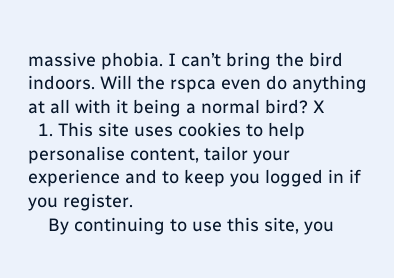massive phobia. I can’t bring the bird indoors. Will the rspca even do anything at all with it being a normal bird? X
  1. This site uses cookies to help personalise content, tailor your experience and to keep you logged in if you register.
    By continuing to use this site, you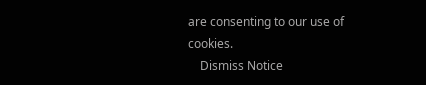are consenting to our use of cookies.
    Dismiss Notice